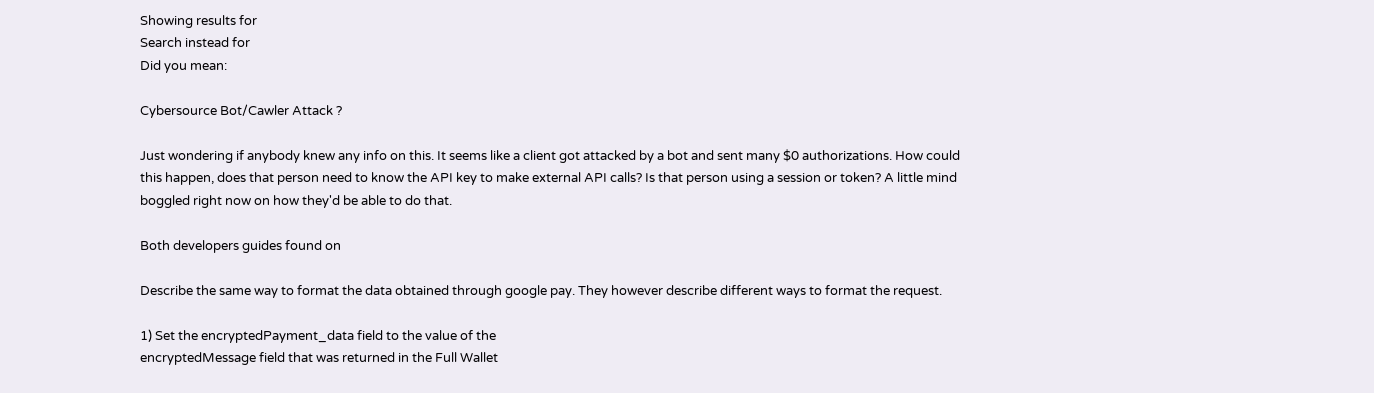Showing results for
Search instead for
Did you mean:

Cybersource Bot/Cawler Attack ?

Just wondering if anybody knew any info on this. It seems like a client got attacked by a bot and sent many $0 authorizations. How could this happen, does that person need to know the API key to make external API calls? Is that person using a session or token? A little mind boggled right now on how they'd be able to do that.

Both developers guides found on

Describe the same way to format the data obtained through google pay. They however describe different ways to format the request.

1) Set the encryptedPayment_data field to the value of the
encryptedMessage field that was returned in the Full Wallet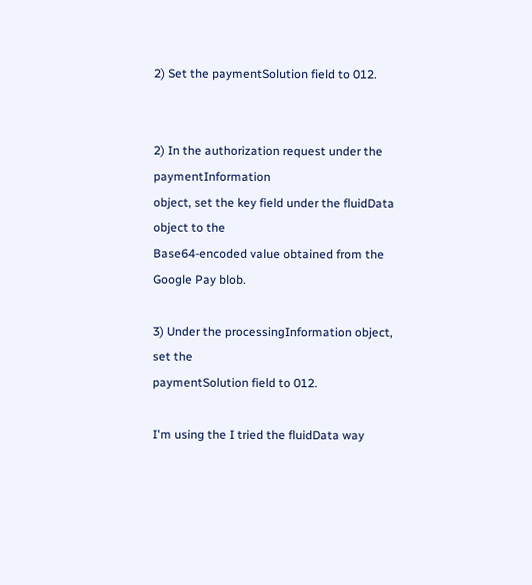2) Set the paymentSolution field to 012.


2) In the authorization request under the paymentInformation
object, set the key field under the fluidData object to the
Base64-encoded value obtained from the Google Pay blob.

3) Under the processingInformation object, set the
paymentSolution field to 012.

I'm using the I tried the fluidData way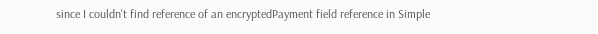since I couldn't find reference of an encryptedPayment field reference in Simple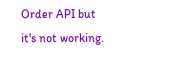Order API but it's not working.